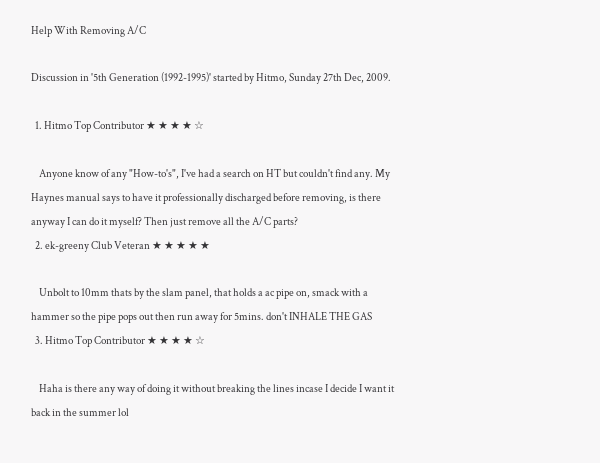Help With Removing A/C

Discussion in '5th Generation (1992-1995)' started by Hitmo, Sunday 27th Dec, 2009.

  1. Hitmo Top Contributor ★ ★ ★ ★ ☆

    Anyone know of any "How-to's", I've had a search on HT but couldn't find any. My Haynes manual says to have it professionally discharged before removing, is there anyway I can do it myself? Then just remove all the A/C parts?
  2. ek-greeny Club Veteran ★ ★ ★ ★ ★

    Unbolt to 10mm thats by the slam panel, that holds a ac pipe on, smack with a hammer so the pipe pops out then run away for 5mins. don't INHALE THE GAS
  3. Hitmo Top Contributor ★ ★ ★ ★ ☆

    Haha is there any way of doing it without breaking the lines incase I decide I want it back in the summer lol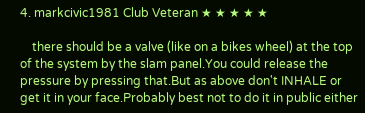4. markcivic1981 Club Veteran ★ ★ ★ ★ ★

    there should be a valve (like on a bikes wheel) at the top of the system by the slam panel.You could release the pressure by pressing that.But as above don't INHALE or get it in your face.Probably best not to do it in public either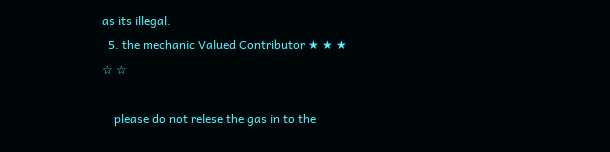as its illegal.
  5. the mechanic Valued Contributor ★ ★ ★ ☆ ☆

    please do not relese the gas in to the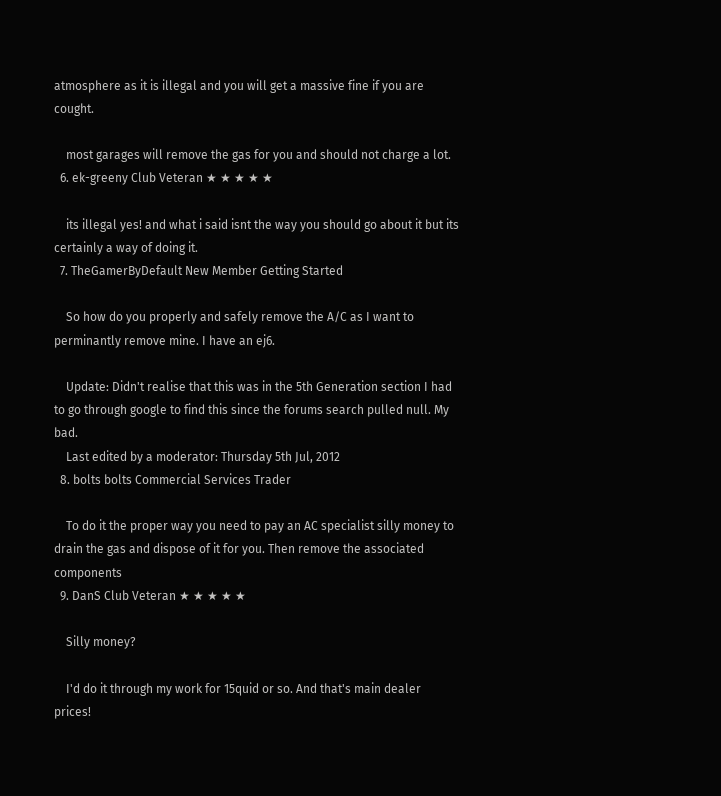atmosphere as it is illegal and you will get a massive fine if you are cought.

    most garages will remove the gas for you and should not charge a lot.
  6. ek-greeny Club Veteran ★ ★ ★ ★ ★

    its illegal yes! and what i said isnt the way you should go about it but its certainly a way of doing it.
  7. TheGamerByDefault New Member Getting Started

    So how do you properly and safely remove the A/C as I want to perminantly remove mine. I have an ej6.

    Update: Didn't realise that this was in the 5th Generation section I had to go through google to find this since the forums search pulled null. My bad.
    Last edited by a moderator: Thursday 5th Jul, 2012
  8. bolts bolts Commercial Services Trader

    To do it the proper way you need to pay an AC specialist silly money to drain the gas and dispose of it for you. Then remove the associated components
  9. DanS Club Veteran ★ ★ ★ ★ ★

    Silly money?

    I'd do it through my work for 15quid or so. And that's main dealer prices!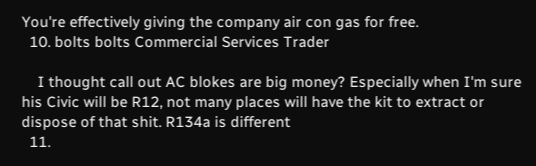You're effectively giving the company air con gas for free.
  10. bolts bolts Commercial Services Trader

    I thought call out AC blokes are big money? Especially when I'm sure his Civic will be R12, not many places will have the kit to extract or dispose of that shit. R134a is different
  11.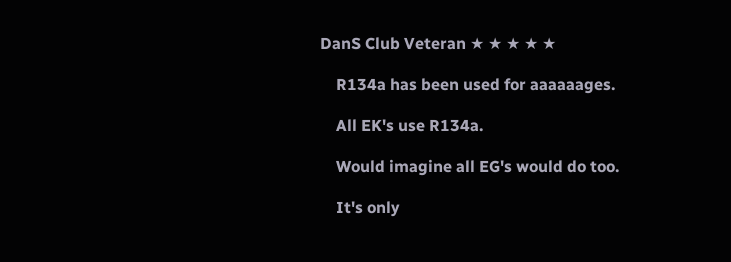DanS Club Veteran ★ ★ ★ ★ ★

    R134a has been used for aaaaaages.

    All EK's use R134a.

    Would imagine all EG's would do too.

    It's only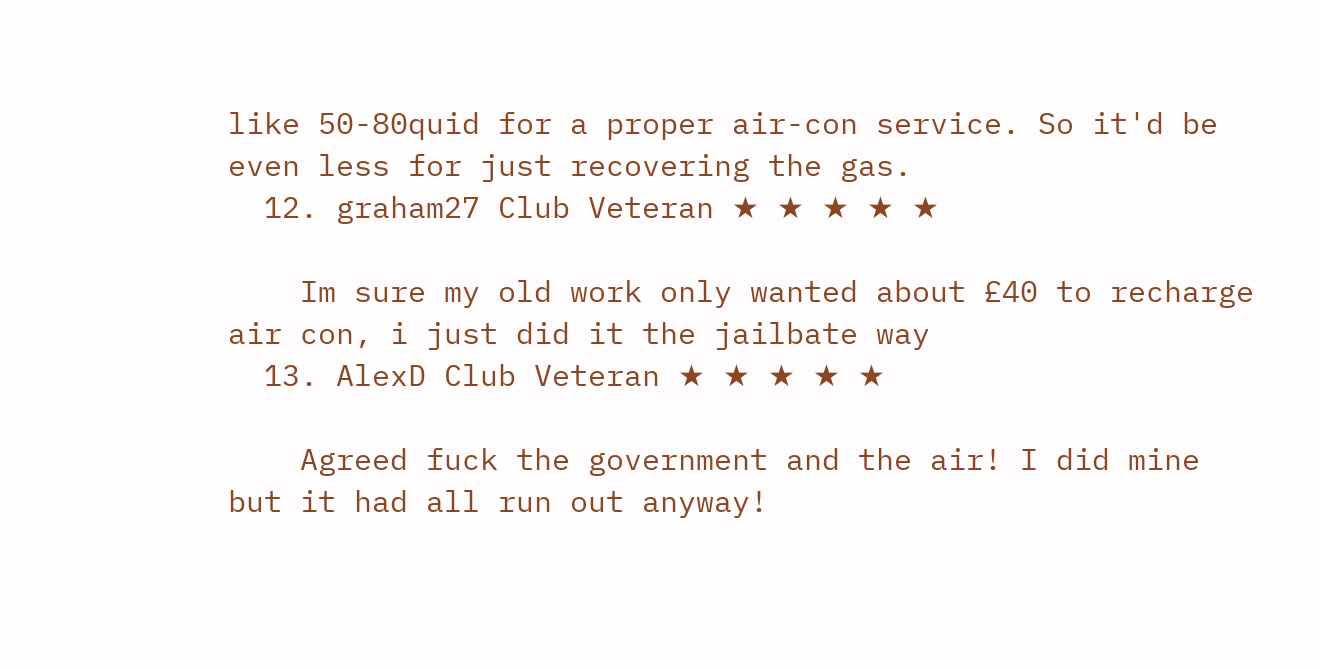like 50-80quid for a proper air-con service. So it'd be even less for just recovering the gas.
  12. graham27 Club Veteran ★ ★ ★ ★ ★

    Im sure my old work only wanted about £40 to recharge air con, i just did it the jailbate way
  13. AlexD Club Veteran ★ ★ ★ ★ ★

    Agreed fuck the government and the air! I did mine but it had all run out anyway!